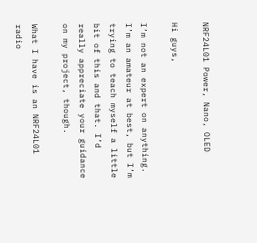NRF24L01 Power, Nano, OLED

Hi guys,

I’m not an expert on anything. I’m an amateur at best, but I’m trying to teach myself a little bit of this and that. I’d really appreciate your guidance on my project, though.

What I have is an NRF24L01 radio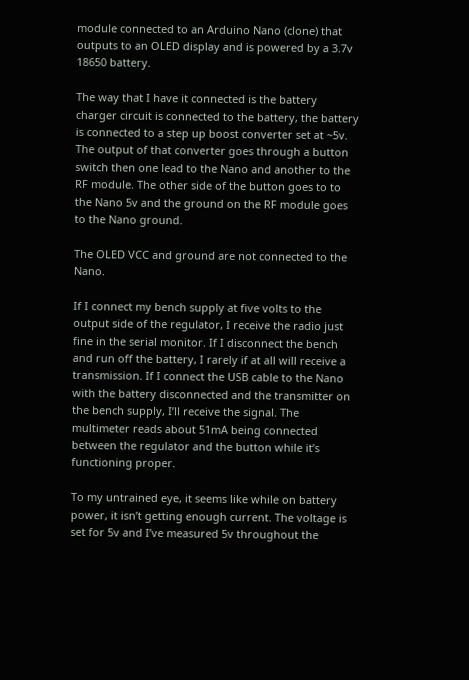module connected to an Arduino Nano (clone) that outputs to an OLED display and is powered by a 3.7v 18650 battery.

The way that I have it connected is the battery charger circuit is connected to the battery, the battery is connected to a step up boost converter set at ~5v. The output of that converter goes through a button switch then one lead to the Nano and another to the RF module. The other side of the button goes to to the Nano 5v and the ground on the RF module goes to the Nano ground.

The OLED VCC and ground are not connected to the Nano.

If I connect my bench supply at five volts to the output side of the regulator, I receive the radio just fine in the serial monitor. If I disconnect the bench and run off the battery, I rarely if at all will receive a transmission. If I connect the USB cable to the Nano with the battery disconnected and the transmitter on the bench supply, I’ll receive the signal. The multimeter reads about 51mA being connected between the regulator and the button while it’s functioning proper.

To my untrained eye, it seems like while on battery power, it isn’t getting enough current. The voltage is set for 5v and I’ve measured 5v throughout the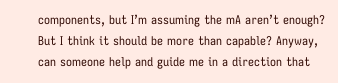components, but I’m assuming the mA aren’t enough? But I think it should be more than capable? Anyway, can someone help and guide me in a direction that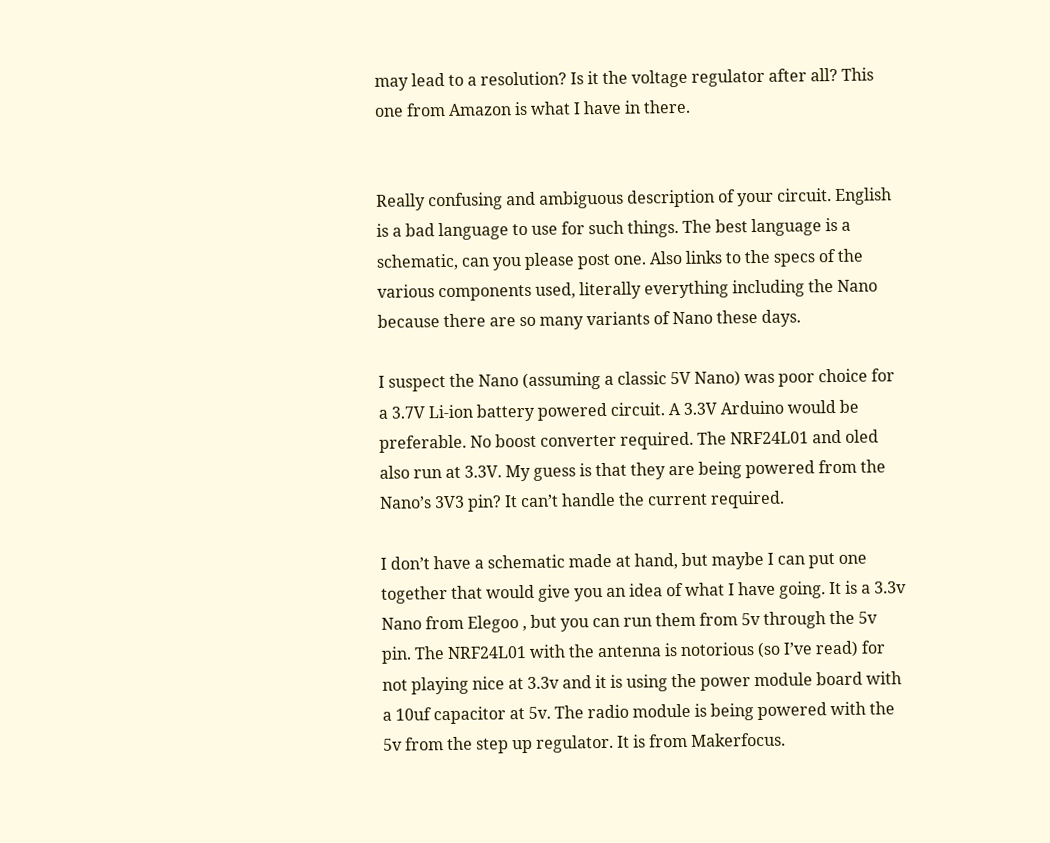may lead to a resolution? Is it the voltage regulator after all? This one from Amazon is what I have in there.


Really confusing and ambiguous description of your circuit. English is a bad language to use for such things. The best language is a schematic, can you please post one. Also links to the specs of the various components used, literally everything including the Nano because there are so many variants of Nano these days.

I suspect the Nano (assuming a classic 5V Nano) was poor choice for a 3.7V Li-ion battery powered circuit. A 3.3V Arduino would be preferable. No boost converter required. The NRF24L01 and oled also run at 3.3V. My guess is that they are being powered from the Nano’s 3V3 pin? It can’t handle the current required.

I don’t have a schematic made at hand, but maybe I can put one together that would give you an idea of what I have going. It is a 3.3v Nano from Elegoo , but you can run them from 5v through the 5v pin. The NRF24L01 with the antenna is notorious (so I’ve read) for not playing nice at 3.3v and it is using the power module board with a 10uf capacitor at 5v. The radio module is being powered with the 5v from the step up regulator. It is from Makerfocus.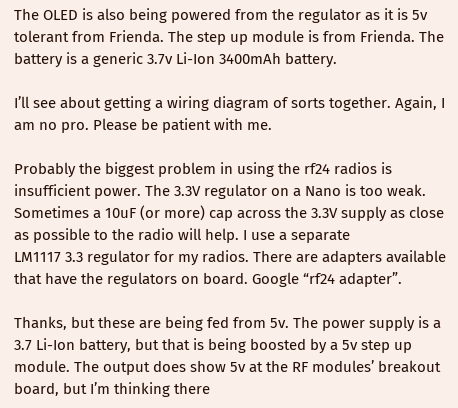The OLED is also being powered from the regulator as it is 5v tolerant from Frienda. The step up module is from Frienda. The battery is a generic 3.7v Li-Ion 3400mAh battery.

I’ll see about getting a wiring diagram of sorts together. Again, I am no pro. Please be patient with me.

Probably the biggest problem in using the rf24 radios is insufficient power. The 3.3V regulator on a Nano is too weak. Sometimes a 10uF (or more) cap across the 3.3V supply as close as possible to the radio will help. I use a separate
LM1117 3.3 regulator for my radios. There are adapters available that have the regulators on board. Google “rf24 adapter”.

Thanks, but these are being fed from 5v. The power supply is a 3.7 Li-Ion battery, but that is being boosted by a 5v step up module. The output does show 5v at the RF modules’ breakout board, but I’m thinking there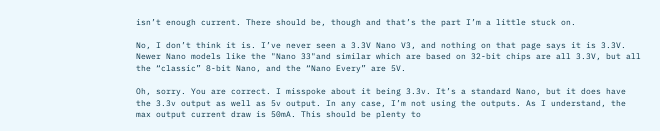isn’t enough current. There should be, though and that’s the part I’m a little stuck on.

No, I don’t think it is. I’ve never seen a 3.3V Nano V3, and nothing on that page says it is 3.3V. Newer Nano models like the "Nano 33"and similar which are based on 32-bit chips are all 3.3V, but all the “classic” 8-bit Nano, and the “Nano Every” are 5V.

Oh, sorry. You are correct. I misspoke about it being 3.3v. It’s a standard Nano, but it does have the 3.3v output as well as 5v output. In any case, I’m not using the outputs. As I understand, the max output current draw is 50mA. This should be plenty to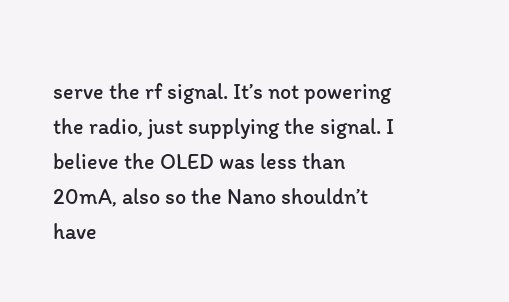serve the rf signal. It’s not powering the radio, just supplying the signal. I believe the OLED was less than 20mA, also so the Nano shouldn’t have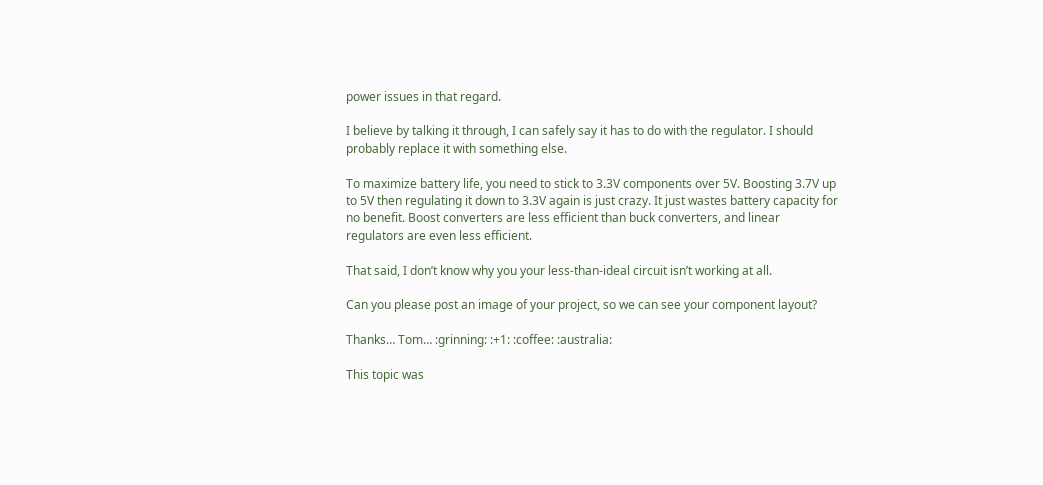power issues in that regard.

I believe by talking it through, I can safely say it has to do with the regulator. I should probably replace it with something else.

To maximize battery life, you need to stick to 3.3V components over 5V. Boosting 3.7V up to 5V then regulating it down to 3.3V again is just crazy. It just wastes battery capacity for no benefit. Boost converters are less efficient than buck converters, and linear regulators are even less efficient.

That said, I don’t know why you your less-than-ideal circuit isn’t working at all.

Can you please post an image of your project, so we can see your component layout?

Thanks… Tom… :grinning: :+1: :coffee: :australia:

This topic was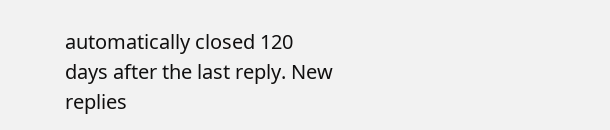automatically closed 120 days after the last reply. New replies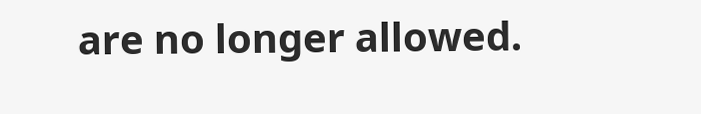are no longer allowed.